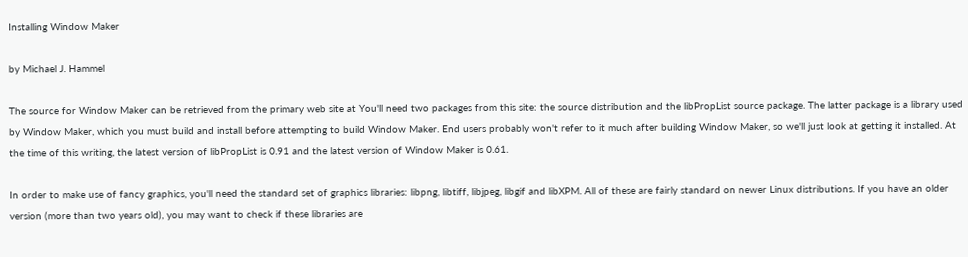Installing Window Maker

by Michael J. Hammel

The source for Window Maker can be retrieved from the primary web site at You'll need two packages from this site: the source distribution and the libPropList source package. The latter package is a library used by Window Maker, which you must build and install before attempting to build Window Maker. End users probably won't refer to it much after building Window Maker, so we'll just look at getting it installed. At the time of this writing, the latest version of libPropList is 0.91 and the latest version of Window Maker is 0.61.

In order to make use of fancy graphics, you'll need the standard set of graphics libraries: libpng, libtiff, libjpeg, libgif and libXPM. All of these are fairly standard on newer Linux distributions. If you have an older version (more than two years old), you may want to check if these libraries are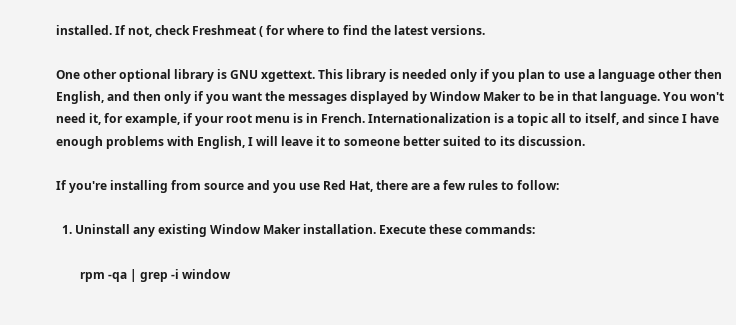installed. If not, check Freshmeat ( for where to find the latest versions.

One other optional library is GNU xgettext. This library is needed only if you plan to use a language other then English, and then only if you want the messages displayed by Window Maker to be in that language. You won't need it, for example, if your root menu is in French. Internationalization is a topic all to itself, and since I have enough problems with English, I will leave it to someone better suited to its discussion.

If you're installing from source and you use Red Hat, there are a few rules to follow:

  1. Uninstall any existing Window Maker installation. Execute these commands:

        rpm -qa | grep -i window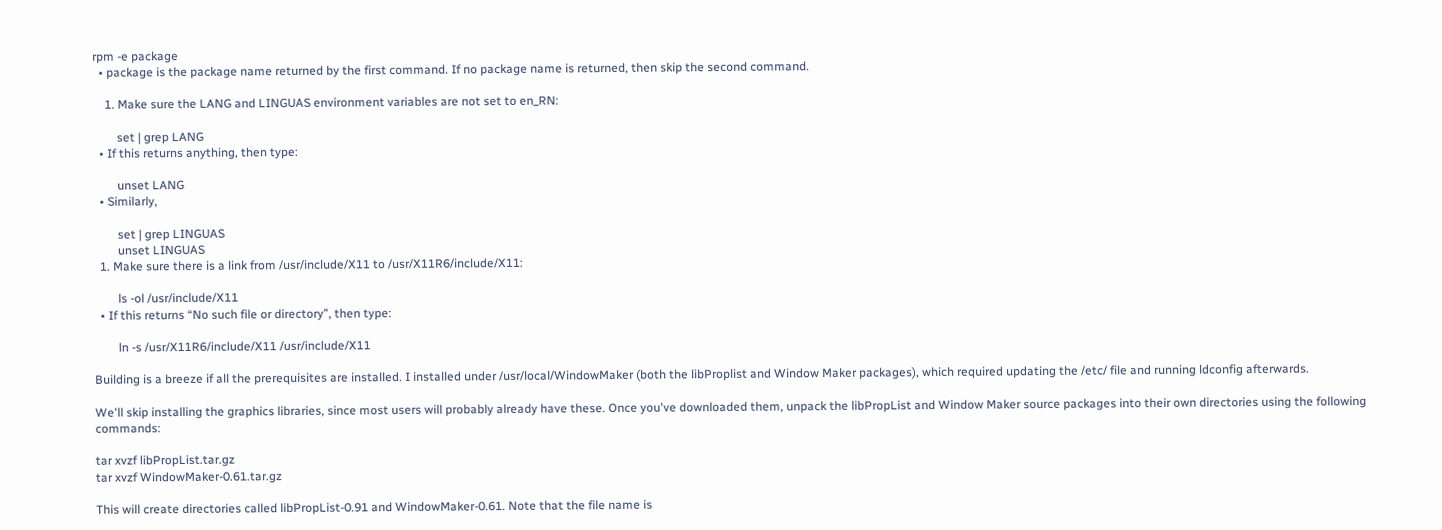rpm -e package
  • package is the package name returned by the first command. If no package name is returned, then skip the second command.

    1. Make sure the LANG and LINGUAS environment variables are not set to en_RN:

        set | grep LANG
  • If this returns anything, then type:

        unset LANG
  • Similarly,

        set | grep LINGUAS
        unset LINGUAS
  1. Make sure there is a link from /usr/include/X11 to /usr/X11R6/include/X11:

        ls -ol /usr/include/X11
  • If this returns “No such file or directory”, then type:

        ln -s /usr/X11R6/include/X11 /usr/include/X11

Building is a breeze if all the prerequisites are installed. I installed under /usr/local/WindowMaker (both the libProplist and Window Maker packages), which required updating the /etc/ file and running ldconfig afterwards.

We'll skip installing the graphics libraries, since most users will probably already have these. Once you've downloaded them, unpack the libPropList and Window Maker source packages into their own directories using the following commands:

tar xvzf libPropList.tar.gz
tar xvzf WindowMaker-0.61.tar.gz

This will create directories called libPropList-0.91 and WindowMaker-0.61. Note that the file name is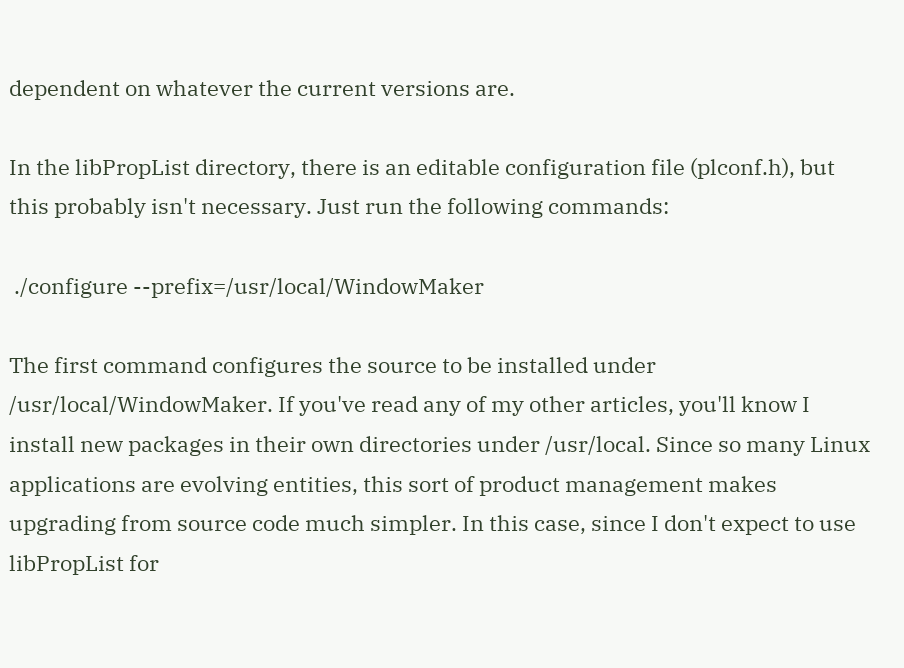dependent on whatever the current versions are.

In the libPropList directory, there is an editable configuration file (plconf.h), but this probably isn't necessary. Just run the following commands:

 ./configure --prefix=/usr/local/WindowMaker

The first command configures the source to be installed under /usr/local/WindowMaker. If you've read any of my other articles, you'll know I install new packages in their own directories under /usr/local. Since so many Linux applications are evolving entities, this sort of product management makes upgrading from source code much simpler. In this case, since I don't expect to use libPropList for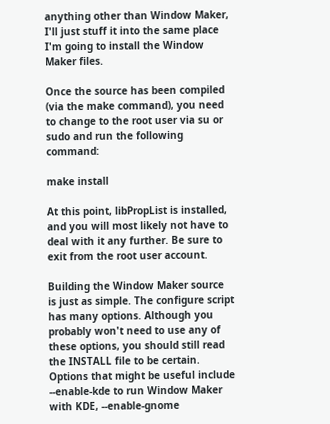anything other than Window Maker, I'll just stuff it into the same place I'm going to install the Window Maker files.

Once the source has been compiled (via the make command), you need to change to the root user via su or sudo and run the following command:

make install

At this point, libPropList is installed, and you will most likely not have to deal with it any further. Be sure to exit from the root user account.

Building the Window Maker source is just as simple. The configure script has many options. Although you probably won't need to use any of these options, you should still read the INSTALL file to be certain. Options that might be useful include --enable-kde to run Window Maker with KDE, --enable-gnome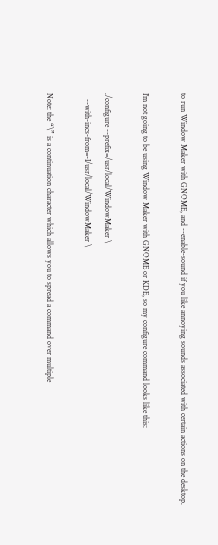to run Window Maker with GNOME, and --enable-sound if you like annoying sounds associated with certain actions on the desktop.

I'm not going to be using Window Maker with GNOME or KDE, so my configure command looks like this:

./configure --prefix=/usr/local/WindowMaker \
   --with-incs-from=-I/usr/local/WindowMaker \

Note: the “\” is a continuation character which allows you to spread a command over multiple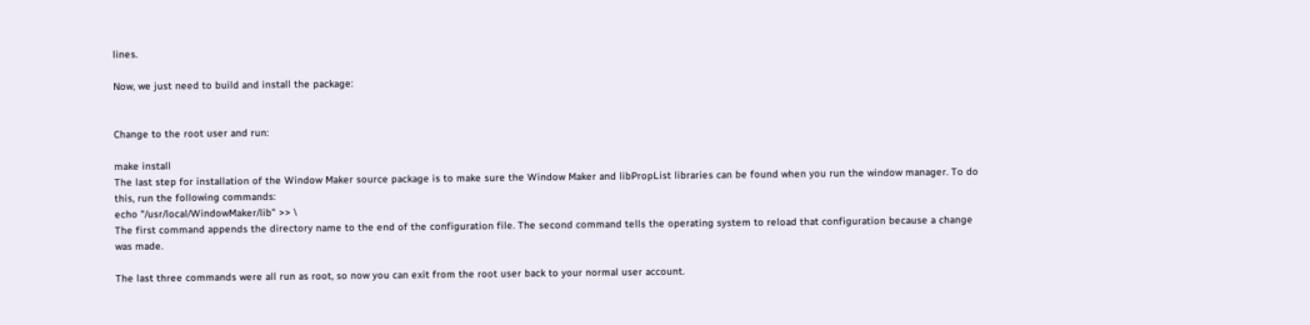lines.

Now, we just need to build and install the package:


Change to the root user and run:

make install
The last step for installation of the Window Maker source package is to make sure the Window Maker and libPropList libraries can be found when you run the window manager. To do this, run the following commands:
echo "/usr/local/WindowMaker/lib" >> \
The first command appends the directory name to the end of the configuration file. The second command tells the operating system to reload that configuration because a change was made.

The last three commands were all run as root, so now you can exit from the root user back to your normal user account.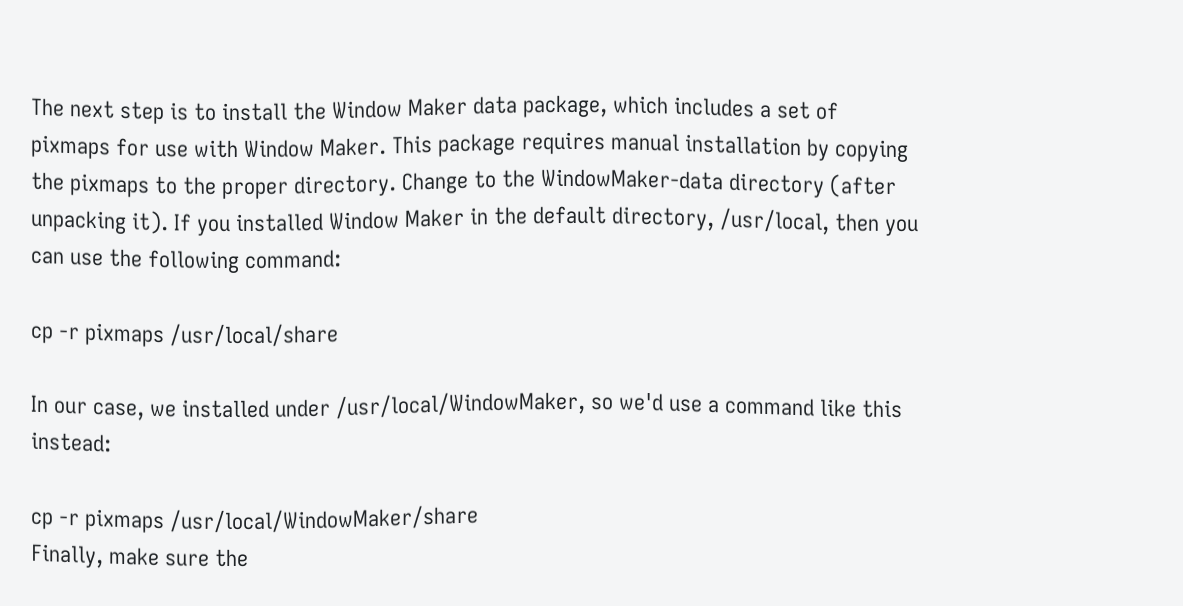The next step is to install the Window Maker data package, which includes a set of pixmaps for use with Window Maker. This package requires manual installation by copying the pixmaps to the proper directory. Change to the WindowMaker-data directory (after unpacking it). If you installed Window Maker in the default directory, /usr/local, then you can use the following command:

cp -r pixmaps /usr/local/share

In our case, we installed under /usr/local/WindowMaker, so we'd use a command like this instead:

cp -r pixmaps /usr/local/WindowMaker/share
Finally, make sure the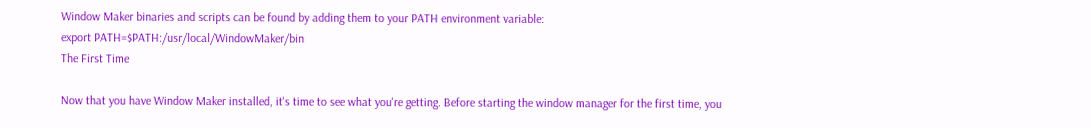Window Maker binaries and scripts can be found by adding them to your PATH environment variable:
export PATH=$PATH:/usr/local/WindowMaker/bin
The First Time

Now that you have Window Maker installed, it's time to see what you're getting. Before starting the window manager for the first time, you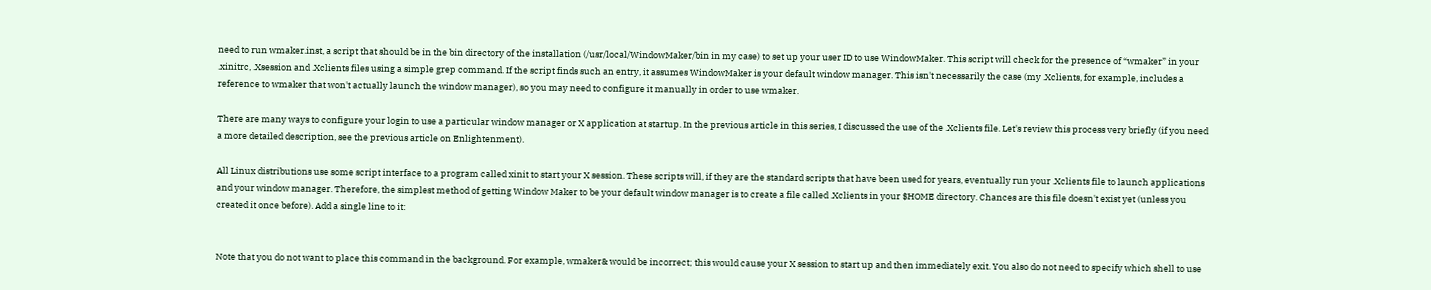need to run wmaker.inst, a script that should be in the bin directory of the installation (/usr/local/WindowMaker/bin in my case) to set up your user ID to use WindowMaker. This script will check for the presence of “wmaker” in your .xinitrc, .Xsession and .Xclients files using a simple grep command. If the script finds such an entry, it assumes WindowMaker is your default window manager. This isn't necessarily the case (my .Xclients, for example, includes a reference to wmaker that won't actually launch the window manager), so you may need to configure it manually in order to use wmaker.

There are many ways to configure your login to use a particular window manager or X application at startup. In the previous article in this series, I discussed the use of the .Xclients file. Let's review this process very briefly (if you need a more detailed description, see the previous article on Enlightenment).

All Linux distributions use some script interface to a program called xinit to start your X session. These scripts will, if they are the standard scripts that have been used for years, eventually run your .Xclients file to launch applications and your window manager. Therefore, the simplest method of getting Window Maker to be your default window manager is to create a file called .Xclients in your $HOME directory. Chances are this file doesn't exist yet (unless you created it once before). Add a single line to it:


Note that you do not want to place this command in the background. For example, wmaker& would be incorrect; this would cause your X session to start up and then immediately exit. You also do not need to specify which shell to use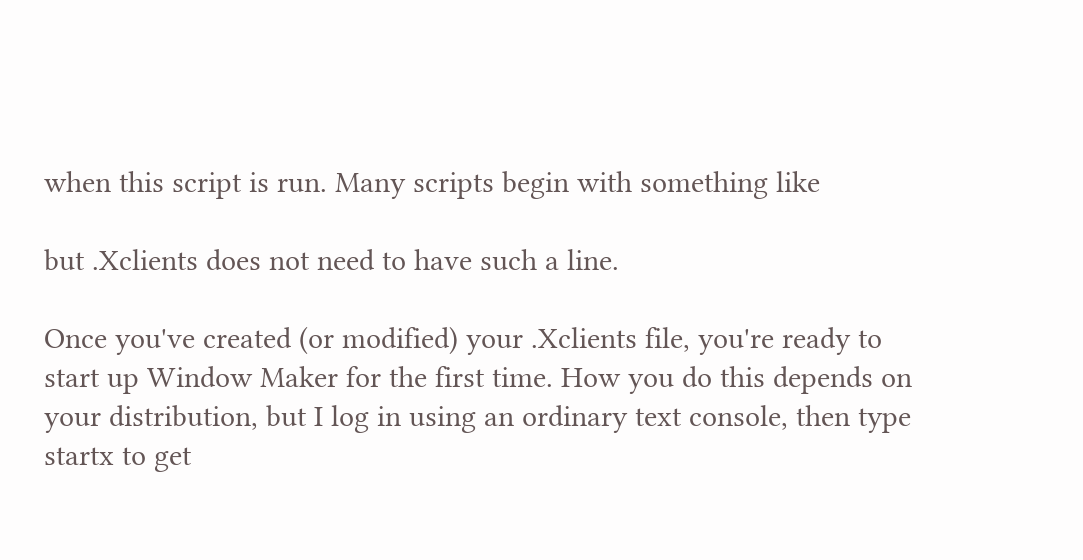when this script is run. Many scripts begin with something like

but .Xclients does not need to have such a line.

Once you've created (or modified) your .Xclients file, you're ready to start up Window Maker for the first time. How you do this depends on your distribution, but I log in using an ordinary text console, then type startx to get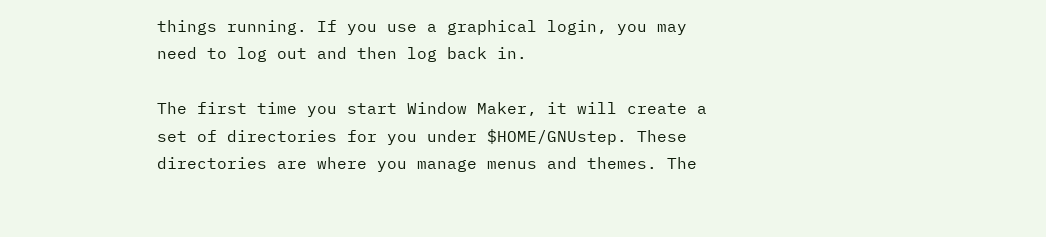things running. If you use a graphical login, you may need to log out and then log back in.

The first time you start Window Maker, it will create a set of directories for you under $HOME/GNUstep. These directories are where you manage menus and themes. The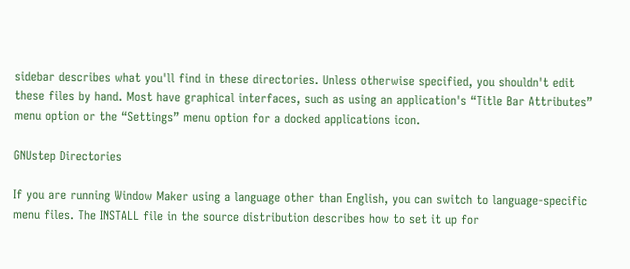sidebar describes what you'll find in these directories. Unless otherwise specified, you shouldn't edit these files by hand. Most have graphical interfaces, such as using an application's “Title Bar Attributes” menu option or the “Settings” menu option for a docked applications icon.

GNUstep Directories

If you are running Window Maker using a language other than English, you can switch to language-specific menu files. The INSTALL file in the source distribution describes how to set it up for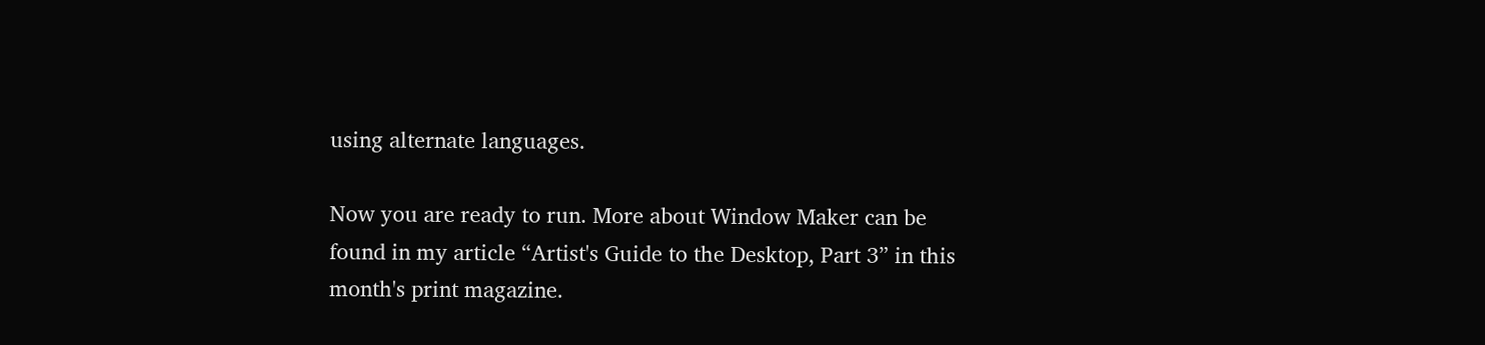using alternate languages.

Now you are ready to run. More about Window Maker can be found in my article “Artist's Guide to the Desktop, Part 3” in this month's print magazine.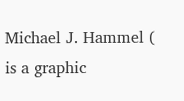Michael J. Hammel ( is a graphic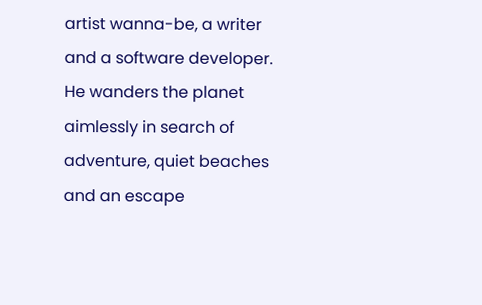artist wanna-be, a writer and a software developer. He wanders the planet aimlessly in search of adventure, quiet beaches and an escape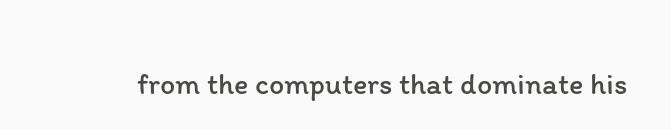from the computers that dominate his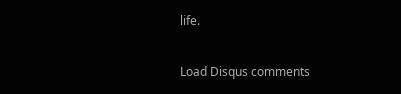life.

Load Disqus comments